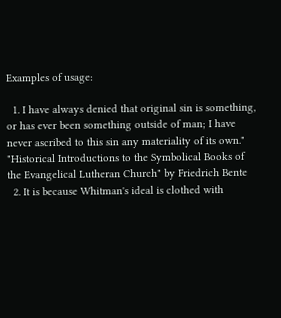Examples of usage:

  1. I have always denied that original sin is something, or has ever been something outside of man; I have never ascribed to this sin any materiality of its own." "Historical Introductions to the Symbolical Books of the Evangelical Lutheran Church" by Friedrich Bente
  2. It is because Whitman's ideal is clothed with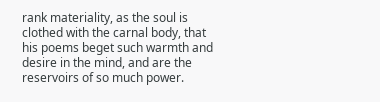rank materiality, as the soul is clothed with the carnal body, that his poems beget such warmth and desire in the mind, and are the reservoirs of so much power.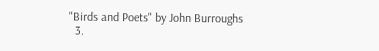"Birds and Poets" by John Burroughs
  3.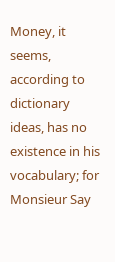Money, it seems, according to dictionary ideas, has no existence in his vocabulary; for Monsieur Say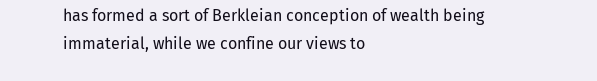has formed a sort of Berkleian conception of wealth being immaterial, while we confine our views to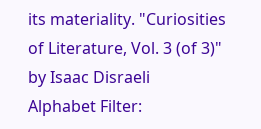its materiality. "Curiosities of Literature, Vol. 3 (of 3)" by Isaac Disraeli
Alphabet Filter: